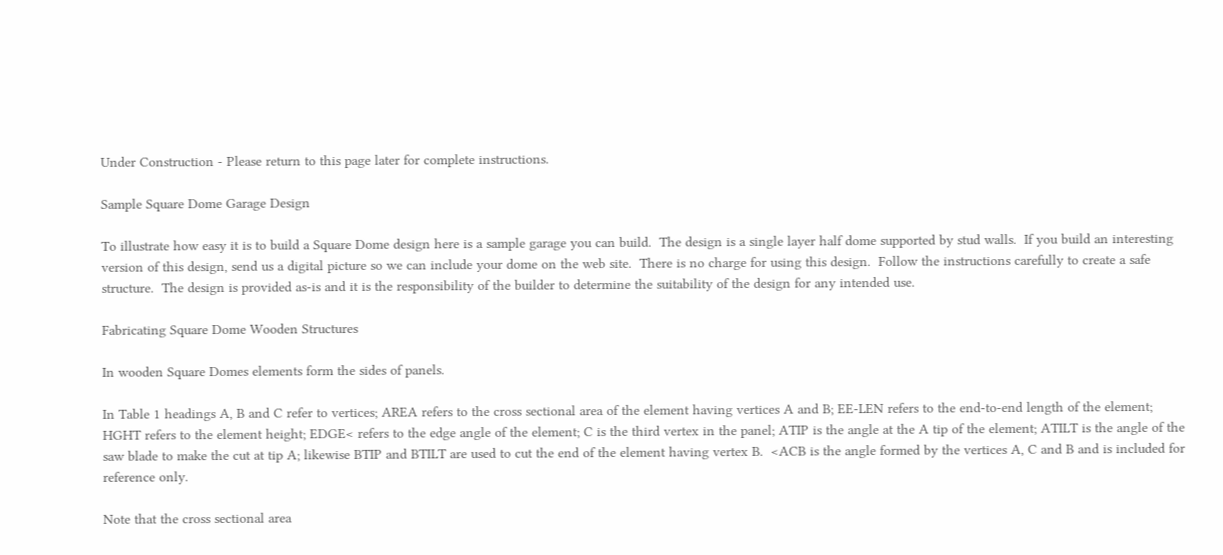Under Construction - Please return to this page later for complete instructions.

Sample Square Dome Garage Design

To illustrate how easy it is to build a Square Dome design here is a sample garage you can build.  The design is a single layer half dome supported by stud walls.  If you build an interesting version of this design, send us a digital picture so we can include your dome on the web site.  There is no charge for using this design.  Follow the instructions carefully to create a safe structure.  The design is provided as-is and it is the responsibility of the builder to determine the suitability of the design for any intended use.

Fabricating Square Dome Wooden Structures

In wooden Square Domes elements form the sides of panels.

In Table 1 headings A, B and C refer to vertices; AREA refers to the cross sectional area of the element having vertices A and B; EE-LEN refers to the end-to-end length of the element; HGHT refers to the element height; EDGE< refers to the edge angle of the element; C is the third vertex in the panel; ATIP is the angle at the A tip of the element; ATILT is the angle of the saw blade to make the cut at tip A; likewise BTIP and BTILT are used to cut the end of the element having vertex B.  <ACB is the angle formed by the vertices A, C and B and is included for reference only.

Note that the cross sectional area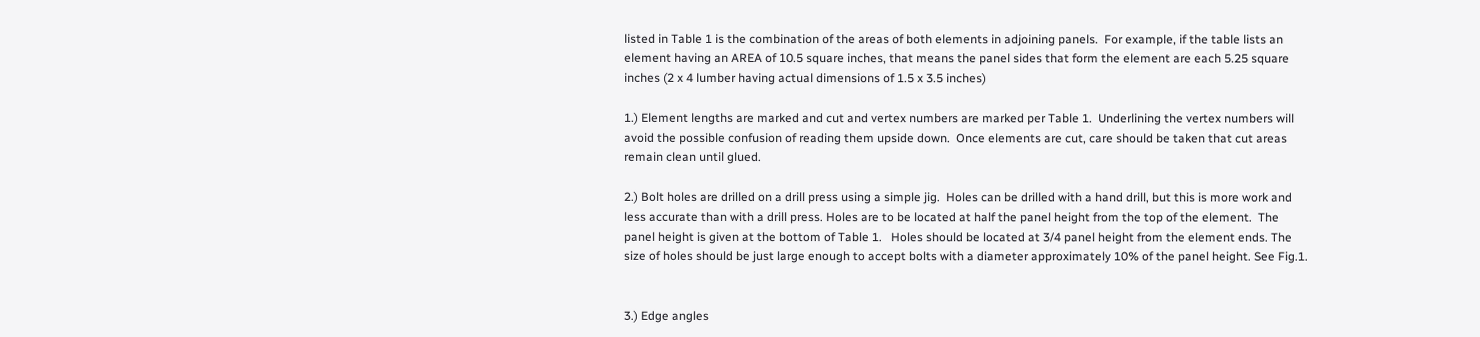listed in Table 1 is the combination of the areas of both elements in adjoining panels.  For example, if the table lists an element having an AREA of 10.5 square inches, that means the panel sides that form the element are each 5.25 square inches (2 x 4 lumber having actual dimensions of 1.5 x 3.5 inches)

1.) Element lengths are marked and cut and vertex numbers are marked per Table 1.  Underlining the vertex numbers will avoid the possible confusion of reading them upside down.  Once elements are cut, care should be taken that cut areas remain clean until glued.

2.) Bolt holes are drilled on a drill press using a simple jig.  Holes can be drilled with a hand drill, but this is more work and less accurate than with a drill press. Holes are to be located at half the panel height from the top of the element.  The panel height is given at the bottom of Table 1.   Holes should be located at 3/4 panel height from the element ends. The size of holes should be just large enough to accept bolts with a diameter approximately 10% of the panel height. See Fig.1.


3.) Edge angles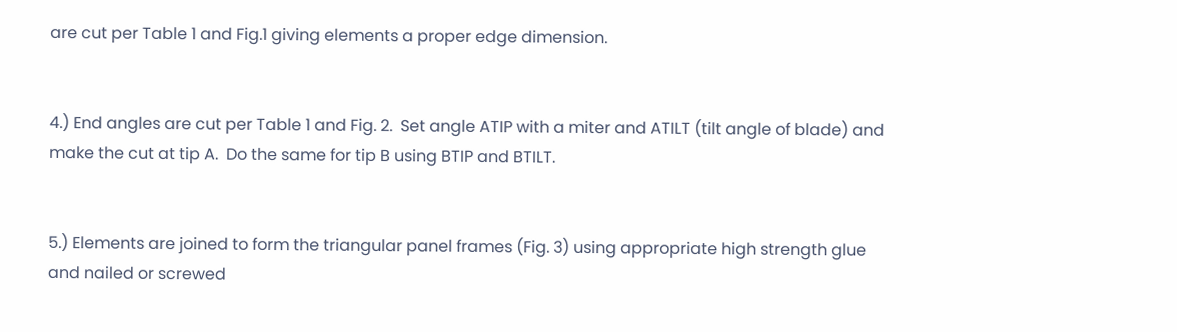are cut per Table 1 and Fig.1 giving elements a proper edge dimension.


4.) End angles are cut per Table 1 and Fig. 2.  Set angle ATIP with a miter and ATILT (tilt angle of blade) and make the cut at tip A.  Do the same for tip B using BTIP and BTILT.


5.) Elements are joined to form the triangular panel frames (Fig. 3) using appropriate high strength glue and nailed or screwed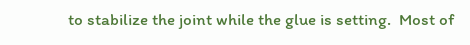to stabilize the joint while the glue is setting.  Most of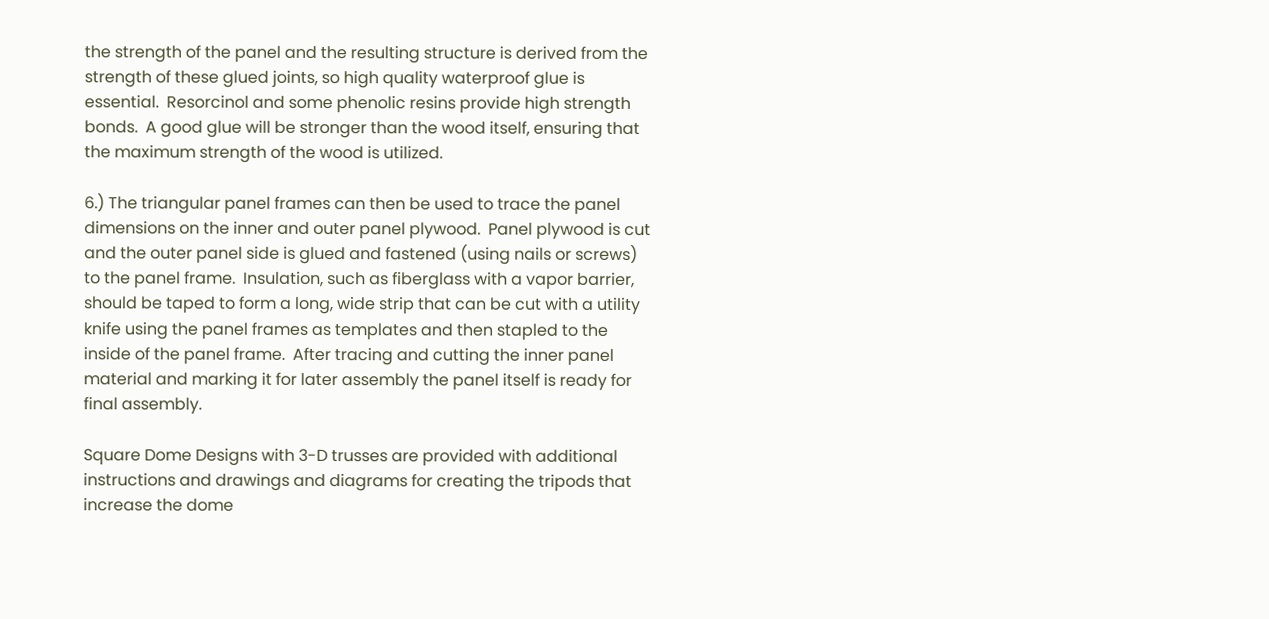the strength of the panel and the resulting structure is derived from the strength of these glued joints, so high quality waterproof glue is essential.  Resorcinol and some phenolic resins provide high strength bonds.  A good glue will be stronger than the wood itself, ensuring that the maximum strength of the wood is utilized.

6.) The triangular panel frames can then be used to trace the panel dimensions on the inner and outer panel plywood.  Panel plywood is cut and the outer panel side is glued and fastened (using nails or screws) to the panel frame.  Insulation, such as fiberglass with a vapor barrier, should be taped to form a long, wide strip that can be cut with a utility knife using the panel frames as templates and then stapled to the inside of the panel frame.  After tracing and cutting the inner panel material and marking it for later assembly the panel itself is ready for final assembly.

Square Dome Designs with 3-D trusses are provided with additional instructions and drawings and diagrams for creating the tripods that increase the dome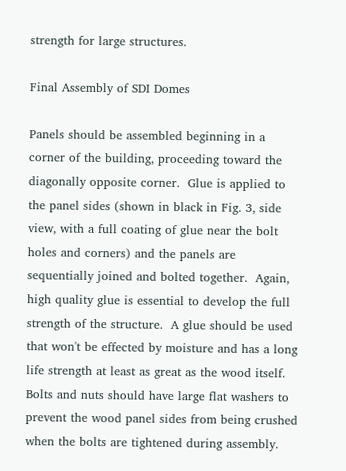strength for large structures.

Final Assembly of SDI Domes

Panels should be assembled beginning in a corner of the building, proceeding toward the diagonally opposite corner.  Glue is applied to the panel sides (shown in black in Fig. 3, side view, with a full coating of glue near the bolt holes and corners) and the panels are sequentially joined and bolted together.  Again, high quality glue is essential to develop the full strength of the structure.  A glue should be used that won't be effected by moisture and has a long life strength at least as great as the wood itself.  Bolts and nuts should have large flat washers to prevent the wood panel sides from being crushed when the bolts are tightened during assembly.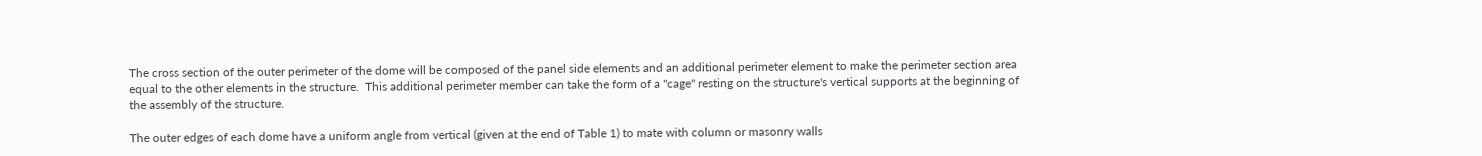The cross section of the outer perimeter of the dome will be composed of the panel side elements and an additional perimeter element to make the perimeter section area equal to the other elements in the structure.  This additional perimeter member can take the form of a "cage" resting on the structure's vertical supports at the beginning of the assembly of the structure.

The outer edges of each dome have a uniform angle from vertical (given at the end of Table 1) to mate with column or masonry walls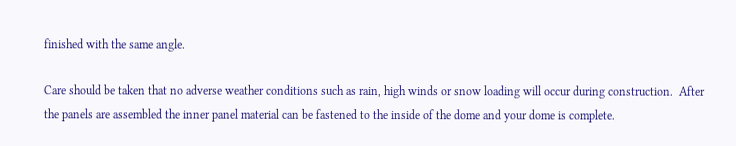finished with the same angle.

Care should be taken that no adverse weather conditions such as rain, high winds or snow loading will occur during construction.  After the panels are assembled the inner panel material can be fastened to the inside of the dome and your dome is complete.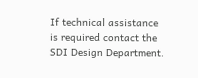If technical assistance is required contact the SDI Design Department.